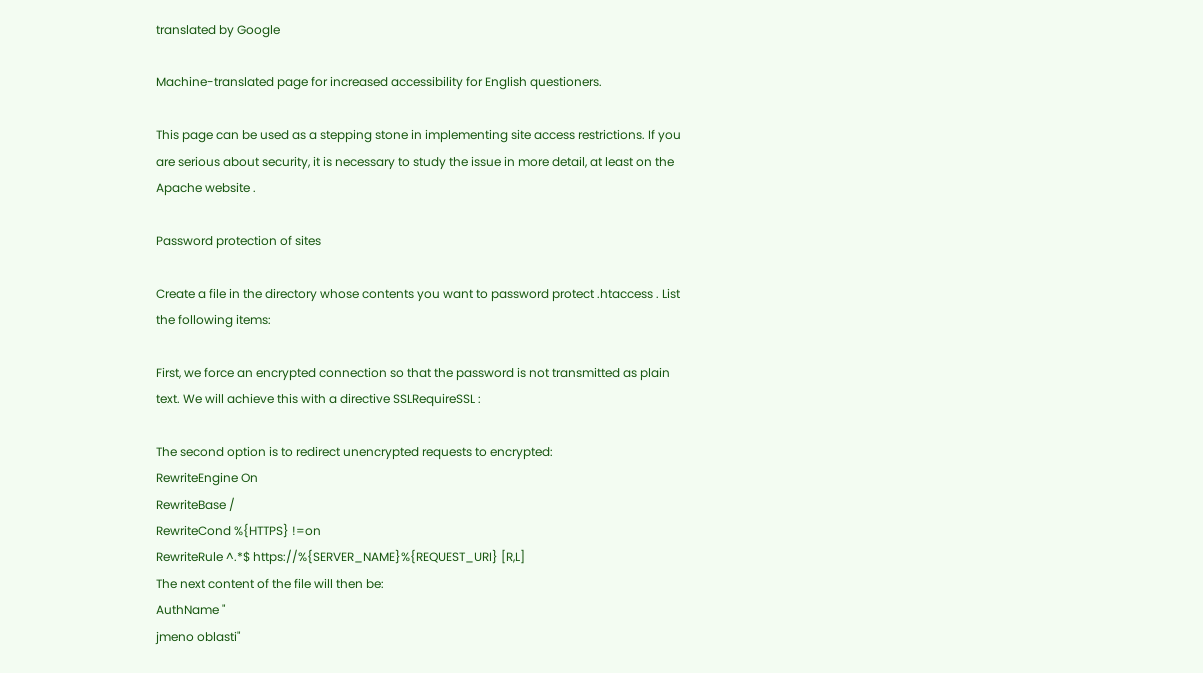translated by Google

Machine-translated page for increased accessibility for English questioners.

This page can be used as a stepping stone in implementing site access restrictions. If you are serious about security, it is necessary to study the issue in more detail, at least on the Apache website .

Password protection of sites

Create a file in the directory whose contents you want to password protect .htaccess . List the following items:

First, we force an encrypted connection so that the password is not transmitted as plain text. We will achieve this with a directive SSLRequireSSL :

The second option is to redirect unencrypted requests to encrypted:
RewriteEngine On
RewriteBase /
RewriteCond %{HTTPS} !=on
RewriteRule ^.*$ https://%{SERVER_NAME}%{REQUEST_URI} [R,L]
The next content of the file will then be:
AuthName "
jmeno oblasti"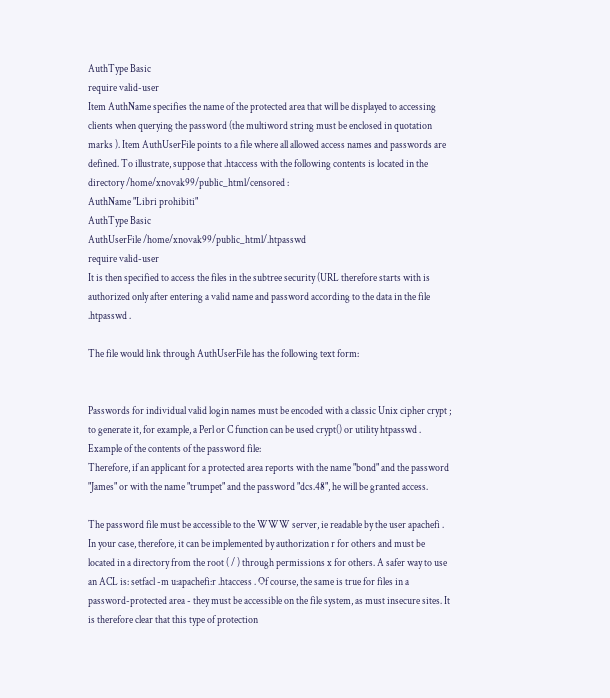AuthType Basic
require valid-user
Item AuthName specifies the name of the protected area that will be displayed to accessing clients when querying the password (the multiword string must be enclosed in quotation marks ). Item AuthUserFile points to a file where all allowed access names and passwords are defined. To illustrate, suppose that .htaccess with the following contents is located in the directory /home/xnovak99/public_html/censored :
AuthName "Libri prohibiti"
AuthType Basic
AuthUserFile /home/xnovak99/public_html/.htpasswd
require valid-user
It is then specified to access the files in the subtree security (URL therefore starts with is authorized only after entering a valid name and password according to the data in the file .htpasswd .

The file would link through AuthUserFile has the following text form:


Passwords for individual valid login names must be encoded with a classic Unix cipher crypt ; to generate it, for example, a Perl or C function can be used crypt() or utility htpasswd . Example of the contents of the password file:
Therefore, if an applicant for a protected area reports with the name "bond" and the password "James" or with the name "trumpet" and the password "dcs.48", he will be granted access.

The password file must be accessible to the WWW server, ie readable by the user apachefi . In your case, therefore, it can be implemented by authorization r for others and must be located in a directory from the root ( / ) through permissions x for others. A safer way to use an ACL is: setfacl -m u:apachefi:r .htaccess . Of course, the same is true for files in a password-protected area - they must be accessible on the file system, as must insecure sites. It is therefore clear that this type of protection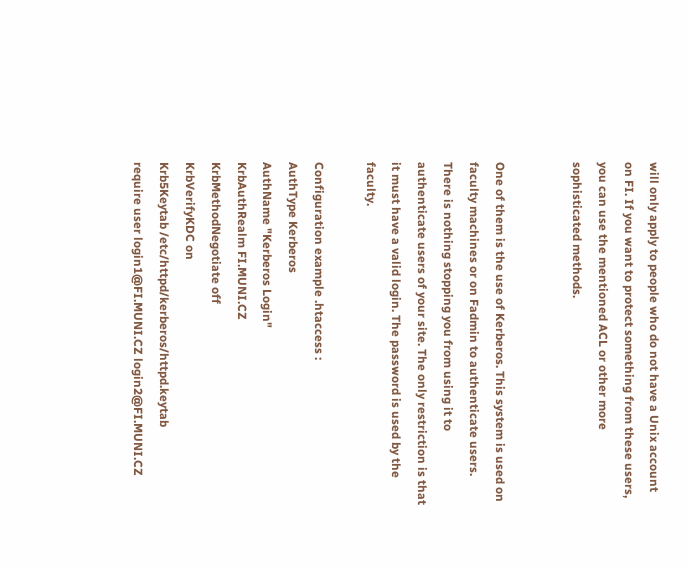will only apply to people who do not have a Unix account on FI. If you want to protect something from these users, you can use the mentioned ACL or other more sophisticated methods.


One of them is the use of Kerberos. This system is used on faculty machines or on Fadmin to authenticate users. There is nothing stopping you from using it to authenticate users of your site. The only restriction is that it must have a valid login. The password is used by the faculty.

Configuration example .htaccess :
AuthType Kerberos
AuthName "Kerberos Login"
KrbAuthRealm FI.MUNI.CZ
KrbMethodNegotiate off
KrbVerifyKDC on
Krb5Keytab /etc/httpd/kerberos/httpd.keytab
require user login1@FI.MUNI.CZ login2@FI.MUNI.CZ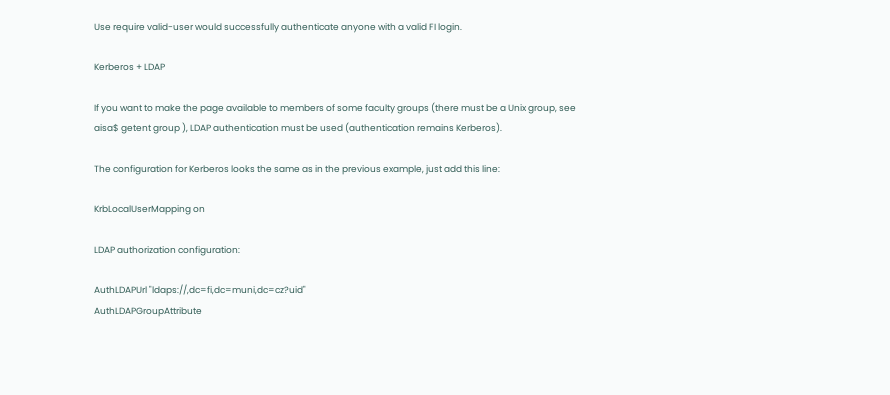Use require valid-user would successfully authenticate anyone with a valid FI login.

Kerberos + LDAP

If you want to make the page available to members of some faculty groups (there must be a Unix group, see aisa$ getent group ), LDAP authentication must be used (authentication remains Kerberos).

The configuration for Kerberos looks the same as in the previous example, just add this line:

KrbLocalUserMapping on

LDAP authorization configuration:

AuthLDAPUrl "ldaps://,dc=fi,dc=muni,dc=cz?uid"
AuthLDAPGroupAttribute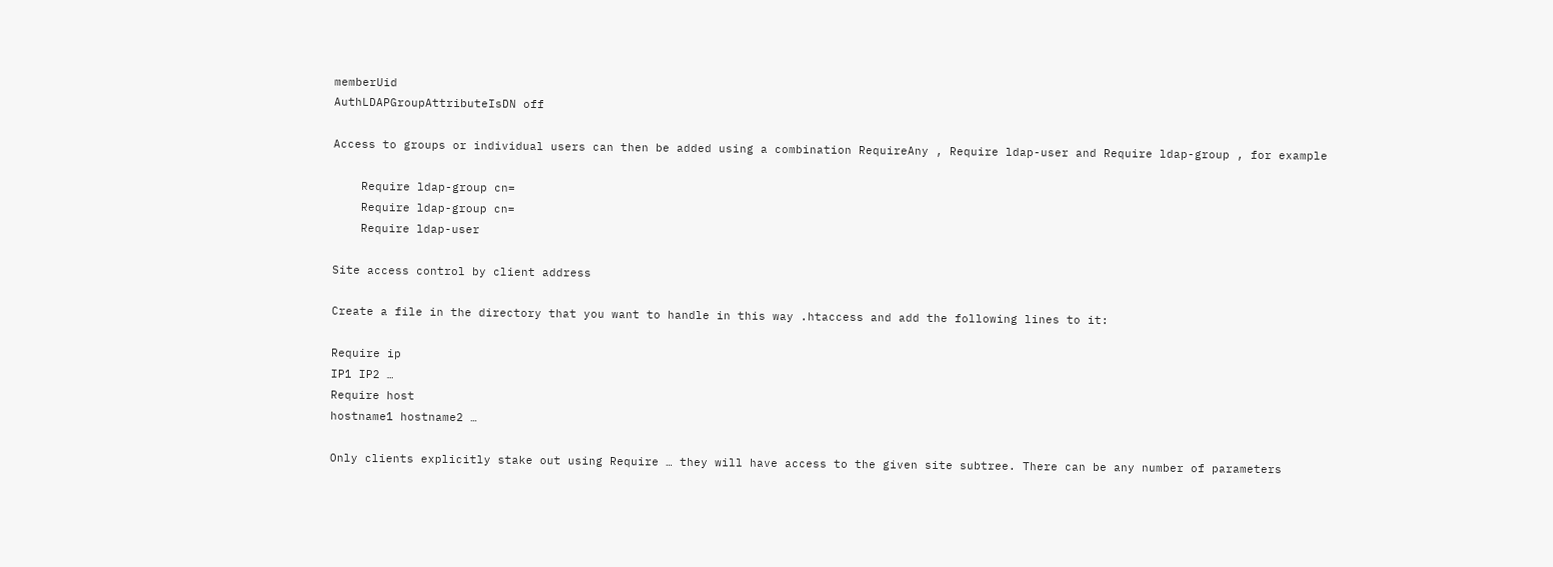memberUid
AuthLDAPGroupAttributeIsDN off

Access to groups or individual users can then be added using a combination RequireAny , Require ldap-user and Require ldap-group , for example

    Require ldap-group cn=
    Require ldap-group cn=
    Require ldap-user

Site access control by client address

Create a file in the directory that you want to handle in this way .htaccess and add the following lines to it:

Require ip
IP1 IP2 …
Require host
hostname1 hostname2 …

Only clients explicitly stake out using Require … they will have access to the given site subtree. There can be any number of parameters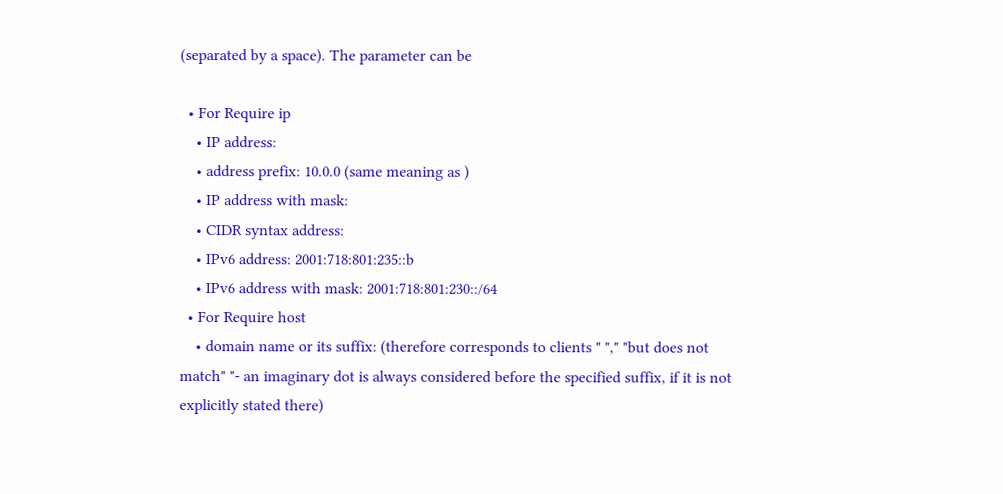(separated by a space). The parameter can be

  • For Require ip
    • IP address:
    • address prefix: 10.0.0 (same meaning as )
    • IP address with mask:
    • CIDR syntax address:
    • IPv6 address: 2001:718:801:235::b
    • IPv6 address with mask: 2001:718:801:230::/64
  • For Require host
    • domain name or its suffix: (therefore corresponds to clients " "," "but does not match" "- an imaginary dot is always considered before the specified suffix, if it is not explicitly stated there)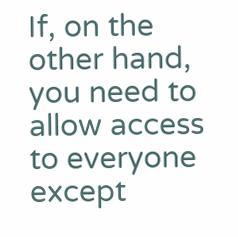If, on the other hand, you need to allow access to everyone except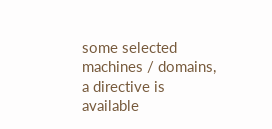some selected machines / domains, a directive is available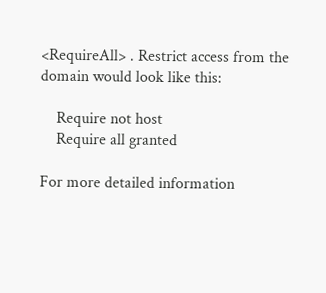<RequireAll> . Restrict access from the domain would look like this:

    Require not host
    Require all granted

For more detailed information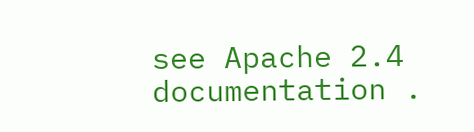see Apache 2.4 documentation .